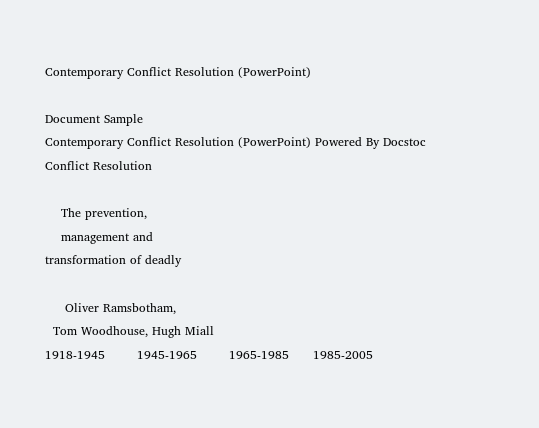Contemporary Conflict Resolution (PowerPoint)

Document Sample
Contemporary Conflict Resolution (PowerPoint) Powered By Docstoc
Conflict Resolution

    The prevention,
    management and
transformation of deadly

     Oliver Ramsbotham,
  Tom Woodhouse, Hugh Miall
1918-1945        1945-1965        1965-1985      1985-2005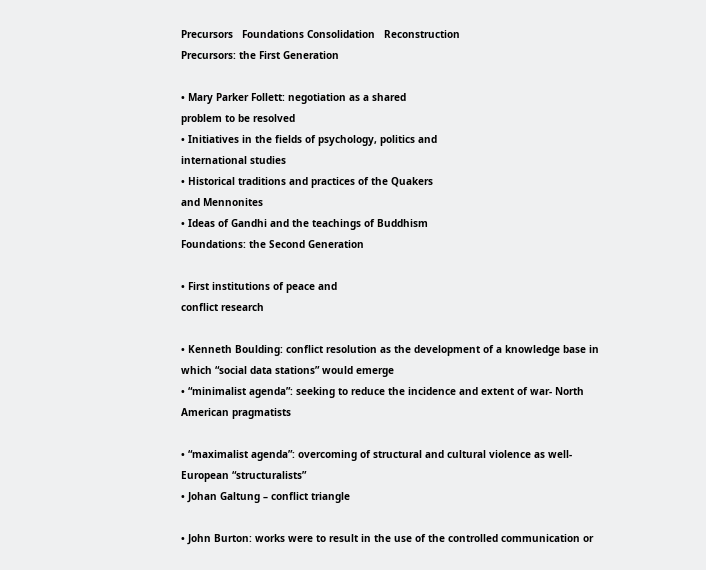Precursors   Foundations Consolidation   Reconstruction
Precursors: the First Generation

• Mary Parker Follett: negotiation as a shared
problem to be resolved
• Initiatives in the fields of psychology, politics and
international studies
• Historical traditions and practices of the Quakers
and Mennonites
• Ideas of Gandhi and the teachings of Buddhism
Foundations: the Second Generation

• First institutions of peace and
conflict research

• Kenneth Boulding: conflict resolution as the development of a knowledge base in
which “social data stations” would emerge
• “minimalist agenda”: seeking to reduce the incidence and extent of war- North
American pragmatists

• “maximalist agenda”: overcoming of structural and cultural violence as well-
European “structuralists”
• Johan Galtung – conflict triangle

• John Burton: works were to result in the use of the controlled communication or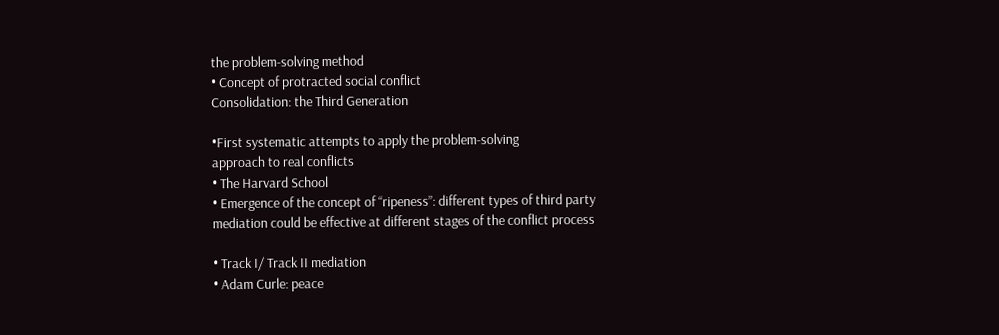the problem-solving method
• Concept of protracted social conflict
Consolidation: the Third Generation

•First systematic attempts to apply the problem-solving
approach to real conflicts
• The Harvard School
• Emergence of the concept of “ripeness”: different types of third party
mediation could be effective at different stages of the conflict process

• Track I/ Track II mediation
• Adam Curle: peace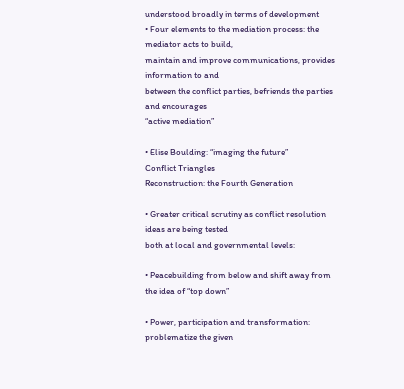understood broadly in terms of development
• Four elements to the mediation process: the mediator acts to build,
maintain and improve communications, provides information to and
between the conflict parties, befriends the parties and encourages
“active mediation”

• Elise Boulding: “imaging the future”
Conflict Triangles
Reconstruction: the Fourth Generation

• Greater critical scrutiny as conflict resolution ideas are being tested
both at local and governmental levels:

• Peacebuilding from below and shift away from the idea of “top down”

• Power, participation and transformation: problematize the given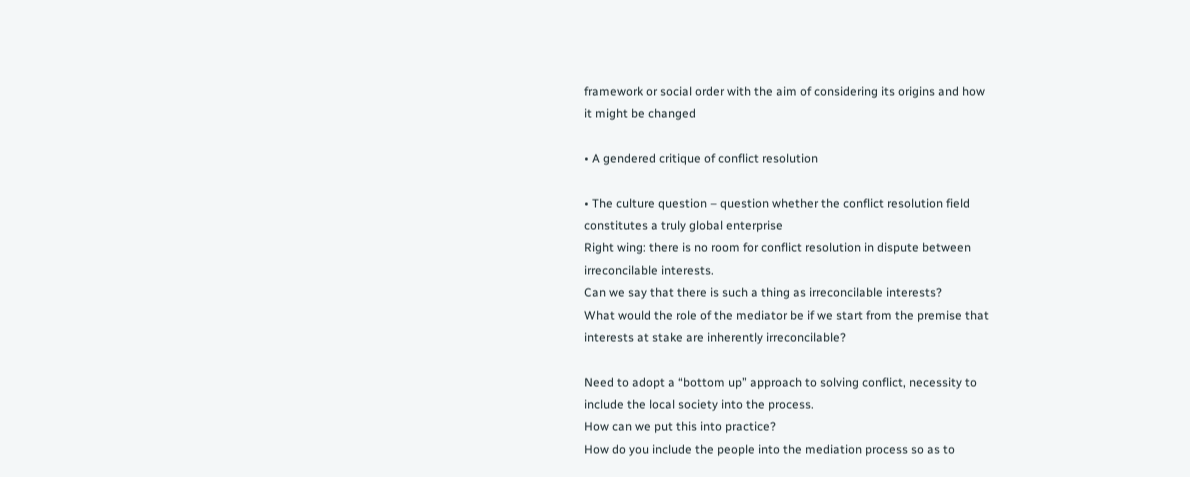framework or social order with the aim of considering its origins and how
it might be changed

• A gendered critique of conflict resolution

• The culture question – question whether the conflict resolution field
constitutes a truly global enterprise
Right wing: there is no room for conflict resolution in dispute between
irreconcilable interests.
Can we say that there is such a thing as irreconcilable interests?
What would the role of the mediator be if we start from the premise that
interests at stake are inherently irreconcilable?

Need to adopt a “bottom up” approach to solving conflict, necessity to
include the local society into the process.
How can we put this into practice?
How do you include the people into the mediation process so as to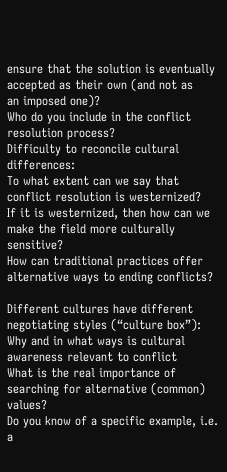ensure that the solution is eventually accepted as their own (and not as
an imposed one)?
Who do you include in the conflict resolution process?
Difficulty to reconcile cultural differences:
To what extent can we say that conflict resolution is westernized?
If it is westernized, then how can we make the field more culturally sensitive?
How can traditional practices offer alternative ways to ending conflicts?

Different cultures have different negotiating styles (“culture box”):
Why and in what ways is cultural awareness relevant to conflict
What is the real importance of searching for alternative (common) values?
Do you know of a specific example, i.e. a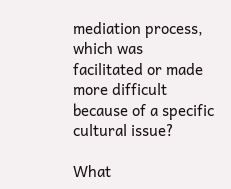mediation process, which was
facilitated or made more difficult because of a specific cultural issue?

What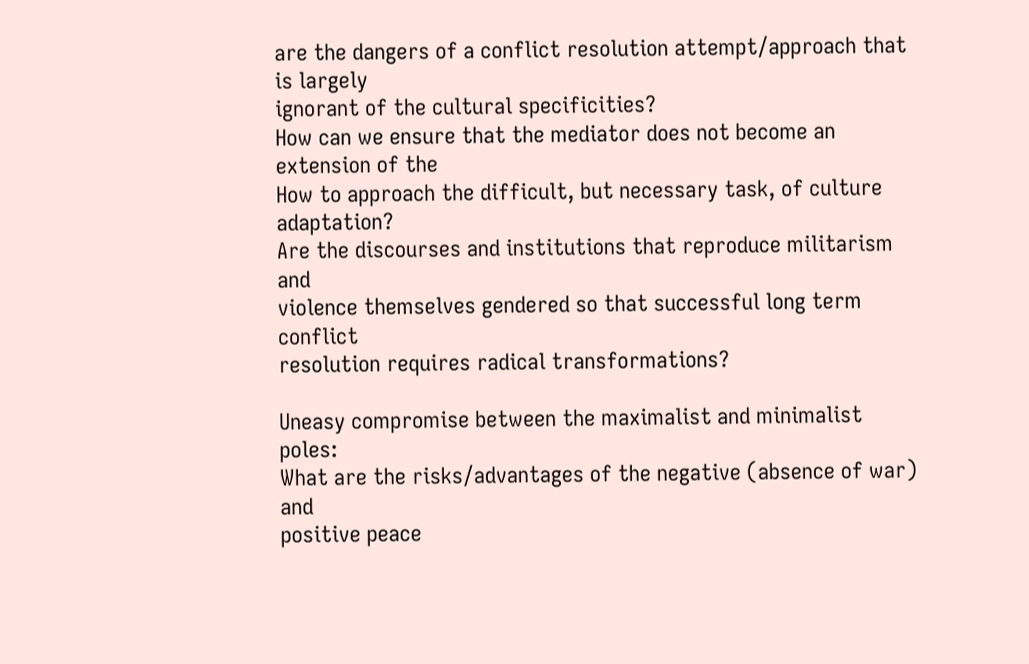are the dangers of a conflict resolution attempt/approach that is largely
ignorant of the cultural specificities?
How can we ensure that the mediator does not become an extension of the
How to approach the difficult, but necessary task, of culture adaptation?
Are the discourses and institutions that reproduce militarism and
violence themselves gendered so that successful long term conflict
resolution requires radical transformations?

Uneasy compromise between the maximalist and minimalist poles:
What are the risks/advantages of the negative (absence of war) and
positive peace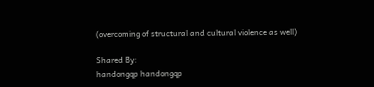(overcoming of structural and cultural violence as well)

Shared By:
handongqp handongqp